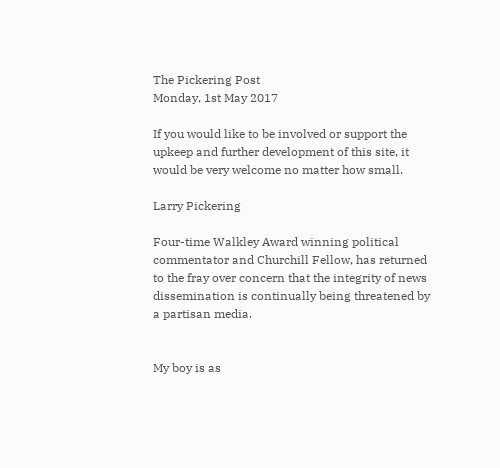The Pickering Post
Monday, 1st May 2017

If you would like to be involved or support the upkeep and further development of this site, it would be very welcome no matter how small.

Larry Pickering

Four-time Walkley Award winning political commentator and Churchill Fellow, has returned to the fray over concern that the integrity of news dissemination is continually being threatened by a partisan media.


My boy is as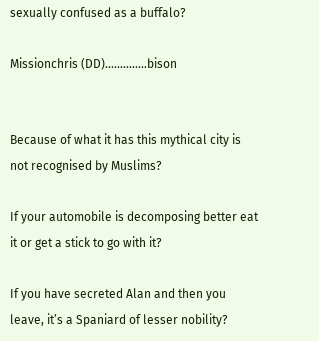sexually confused as a buffalo?

Missionchris (DD)..............bison


Because of what it has this mythical city is not recognised by Muslims?

If your automobile is decomposing better eat it or get a stick to go with it?

If you have secreted Alan and then you leave, it’s a Spaniard of lesser nobility?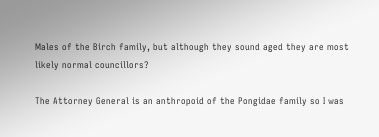Males of the Birch family, but although they sound aged they are most likely normal councillors?

The Attorney General is an anthropoid of the Pongidae family so I was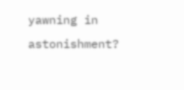yawning in astonishment?